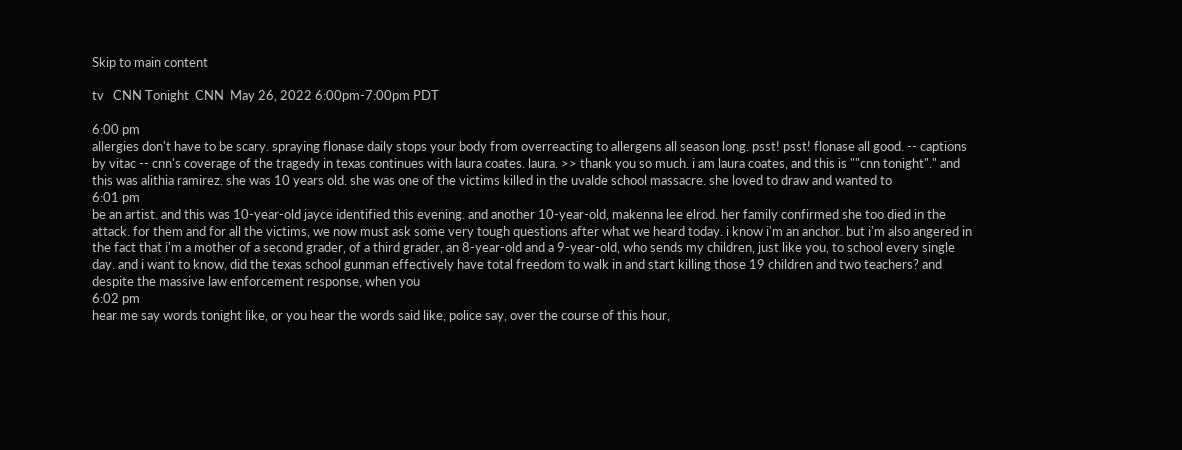Skip to main content

tv   CNN Tonight  CNN  May 26, 2022 6:00pm-7:00pm PDT

6:00 pm
allergies don't have to be scary. spraying flonase daily stops your body from overreacting to allergens all season long. psst! psst! flonase all good. -- captions by vitac -- cnn's coverage of the tragedy in texas continues with laura coates. laura. >> thank you so much. i am laura coates, and this is ""cnn tonight"." and this was alithia ramirez. she was 10 years old. she was one of the victims killed in the uvalde school massacre. she loved to draw and wanted to
6:01 pm
be an artist. and this was 10-year-old jayce identified this evening. and another 10-year-old, makenna lee elrod. her family confirmed she too died in the attack. for them and for all the victims, we now must ask some very tough questions after what we heard today. i know i'm an anchor. but i'm also angered in the fact that i'm a mother of a second grader, of a third grader, an 8-year-old and a 9-year-old, who sends my children, just like you, to school every single day. and i want to know, did the texas school gunman effectively have total freedom to walk in and start killing those 19 children and two teachers? and despite the massive law enforcement response, when you
6:02 pm
hear me say words tonight like, or you hear the words said like, police say, over the course of this hour,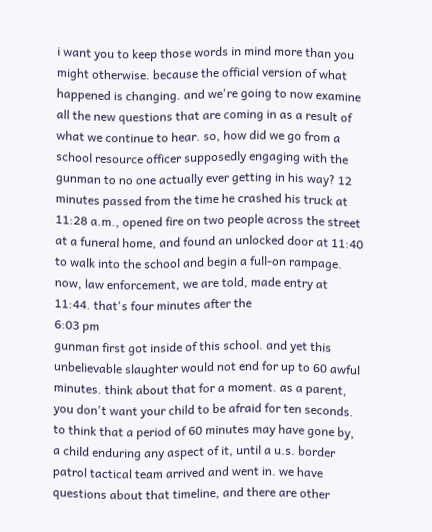i want you to keep those words in mind more than you might otherwise. because the official version of what happened is changing. and we're going to now examine all the new questions that are coming in as a result of what we continue to hear. so, how did we go from a school resource officer supposedly engaging with the gunman to no one actually ever getting in his way? 12 minutes passed from the time he crashed his truck at 11:28 a.m., opened fire on two people across the street at a funeral home, and found an unlocked door at 11:40 to walk into the school and begin a full-on rampage. now, law enforcement, we are told, made entry at 11:44. that's four minutes after the
6:03 pm
gunman first got inside of this school. and yet this unbelievable slaughter would not end for up to 60 awful minutes. think about that for a moment. as a parent, you don't want your child to be afraid for ten seconds. to think that a period of 60 minutes may have gone by, a child enduring any aspect of it, until a u.s. border patrol tactical team arrived and went in. we have questions about that timeline, and there are other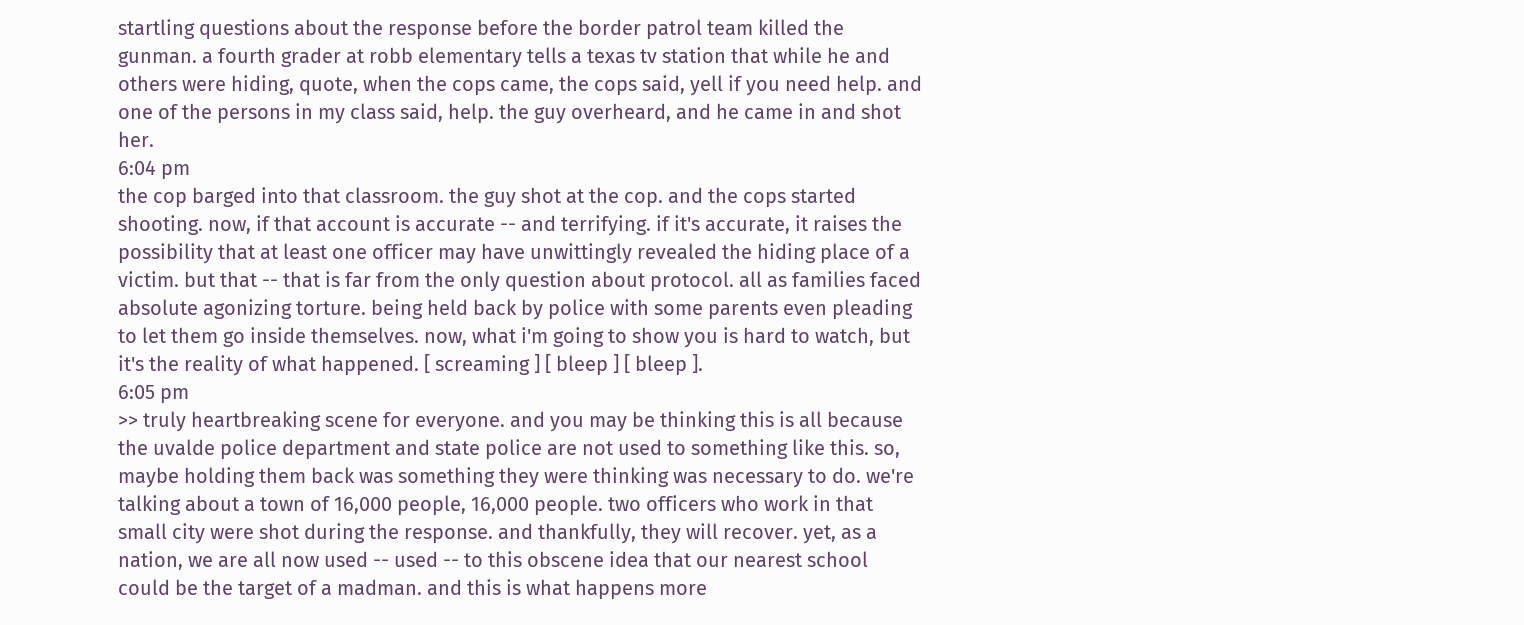startling questions about the response before the border patrol team killed the gunman. a fourth grader at robb elementary tells a texas tv station that while he and others were hiding, quote, when the cops came, the cops said, yell if you need help. and one of the persons in my class said, help. the guy overheard, and he came in and shot her.
6:04 pm
the cop barged into that classroom. the guy shot at the cop. and the cops started shooting. now, if that account is accurate -- and terrifying. if it's accurate, it raises the possibility that at least one officer may have unwittingly revealed the hiding place of a victim. but that -- that is far from the only question about protocol. all as families faced absolute agonizing torture. being held back by police with some parents even pleading to let them go inside themselves. now, what i'm going to show you is hard to watch, but it's the reality of what happened. [ screaming ] [ bleep ] [ bleep ].
6:05 pm
>> truly heartbreaking scene for everyone. and you may be thinking this is all because the uvalde police department and state police are not used to something like this. so, maybe holding them back was something they were thinking was necessary to do. we're talking about a town of 16,000 people, 16,000 people. two officers who work in that small city were shot during the response. and thankfully, they will recover. yet, as a nation, we are all now used -- used -- to this obscene idea that our nearest school could be the target of a madman. and this is what happens more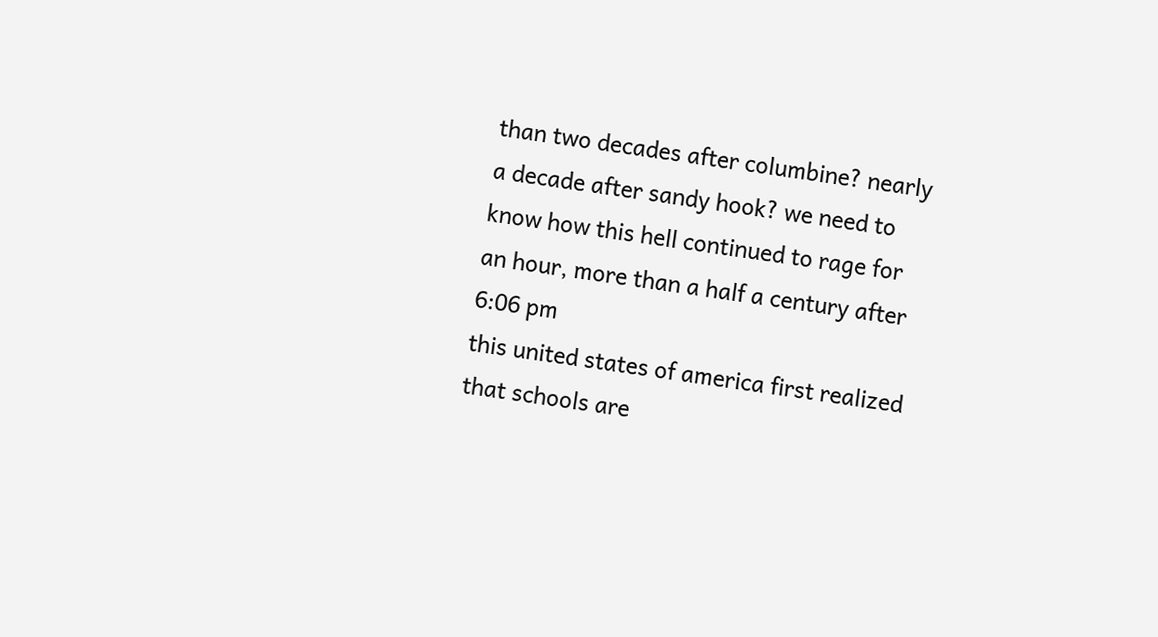than two decades after columbine? nearly a decade after sandy hook? we need to know how this hell continued to rage for an hour, more than a half a century after
6:06 pm
this united states of america first realized that schools are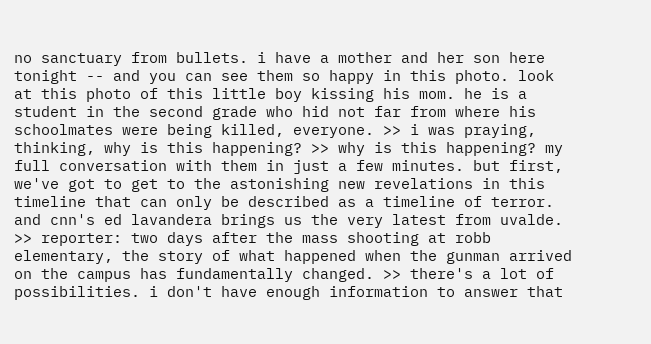no sanctuary from bullets. i have a mother and her son here tonight -- and you can see them so happy in this photo. look at this photo of this little boy kissing his mom. he is a student in the second grade who hid not far from where his schoolmates were being killed, everyone. >> i was praying, thinking, why is this happening? >> why is this happening? my full conversation with them in just a few minutes. but first, we've got to get to the astonishing new revelations in this timeline that can only be described as a timeline of terror. and cnn's ed lavandera brings us the very latest from uvalde. >> reporter: two days after the mass shooting at robb elementary, the story of what happened when the gunman arrived on the campus has fundamentally changed. >> there's a lot of possibilities. i don't have enough information to answer that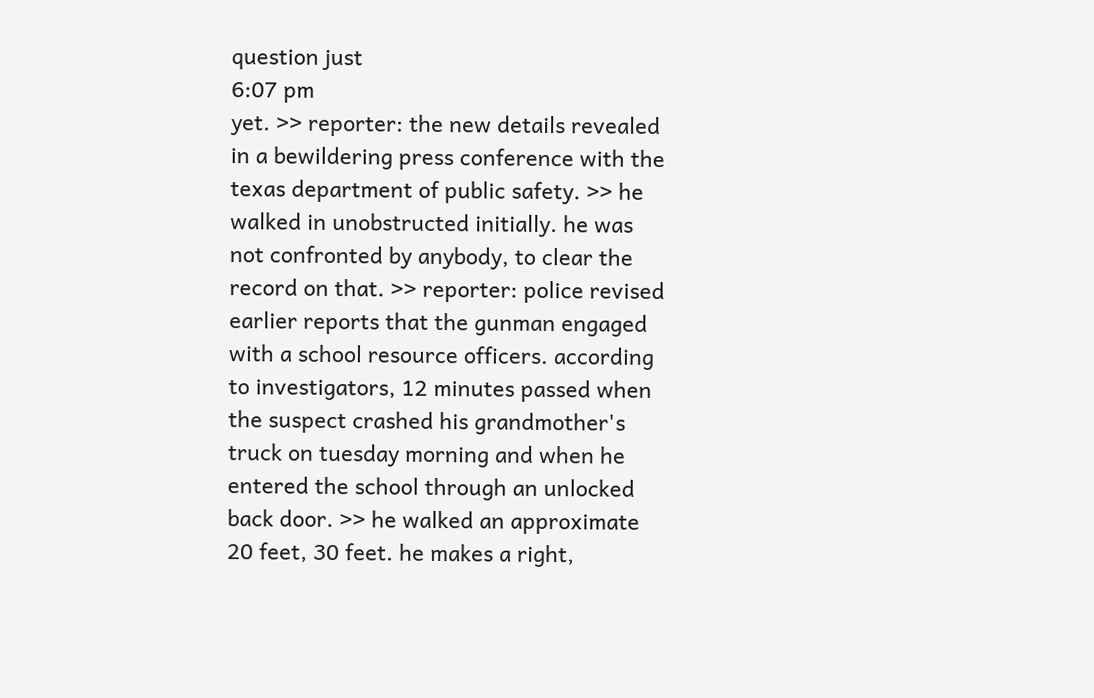question just
6:07 pm
yet. >> reporter: the new details revealed in a bewildering press conference with the texas department of public safety. >> he walked in unobstructed initially. he was not confronted by anybody, to clear the record on that. >> reporter: police revised earlier reports that the gunman engaged with a school resource officers. according to investigators, 12 minutes passed when the suspect crashed his grandmother's truck on tuesday morning and when he entered the school through an unlocked back door. >> he walked an approximate 20 feet, 30 feet. he makes a right,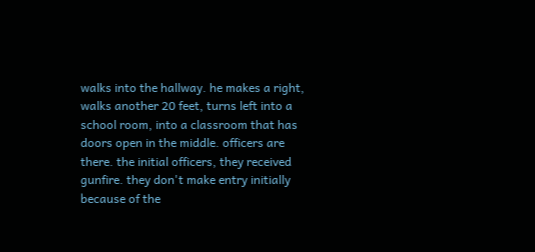walks into the hallway. he makes a right, walks another 20 feet, turns left into a school room, into a classroom that has doors open in the middle. officers are there. the initial officers, they received gunfire. they don't make entry initially because of the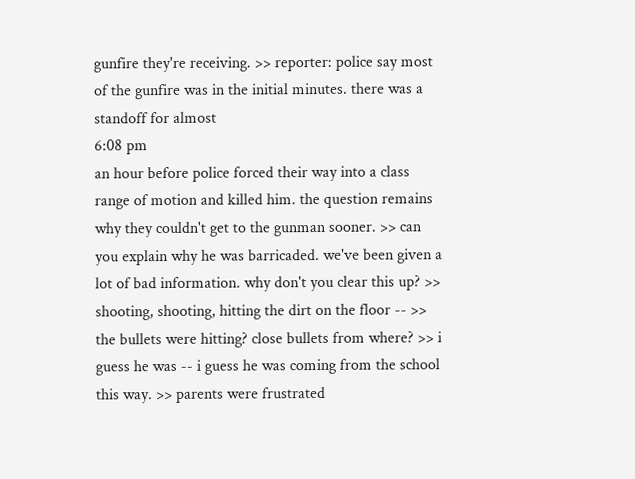gunfire they're receiving. >> reporter: police say most of the gunfire was in the initial minutes. there was a standoff for almost
6:08 pm
an hour before police forced their way into a class range of motion and killed him. the question remains why they couldn't get to the gunman sooner. >> can you explain why he was barricaded. we've been given a lot of bad information. why don't you clear this up? >> shooting, shooting, hitting the dirt on the floor -- >> the bullets were hitting? close bullets from where? >> i guess he was -- i guess he was coming from the school this way. >> parents were frustrated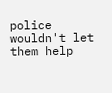police wouldn't let them help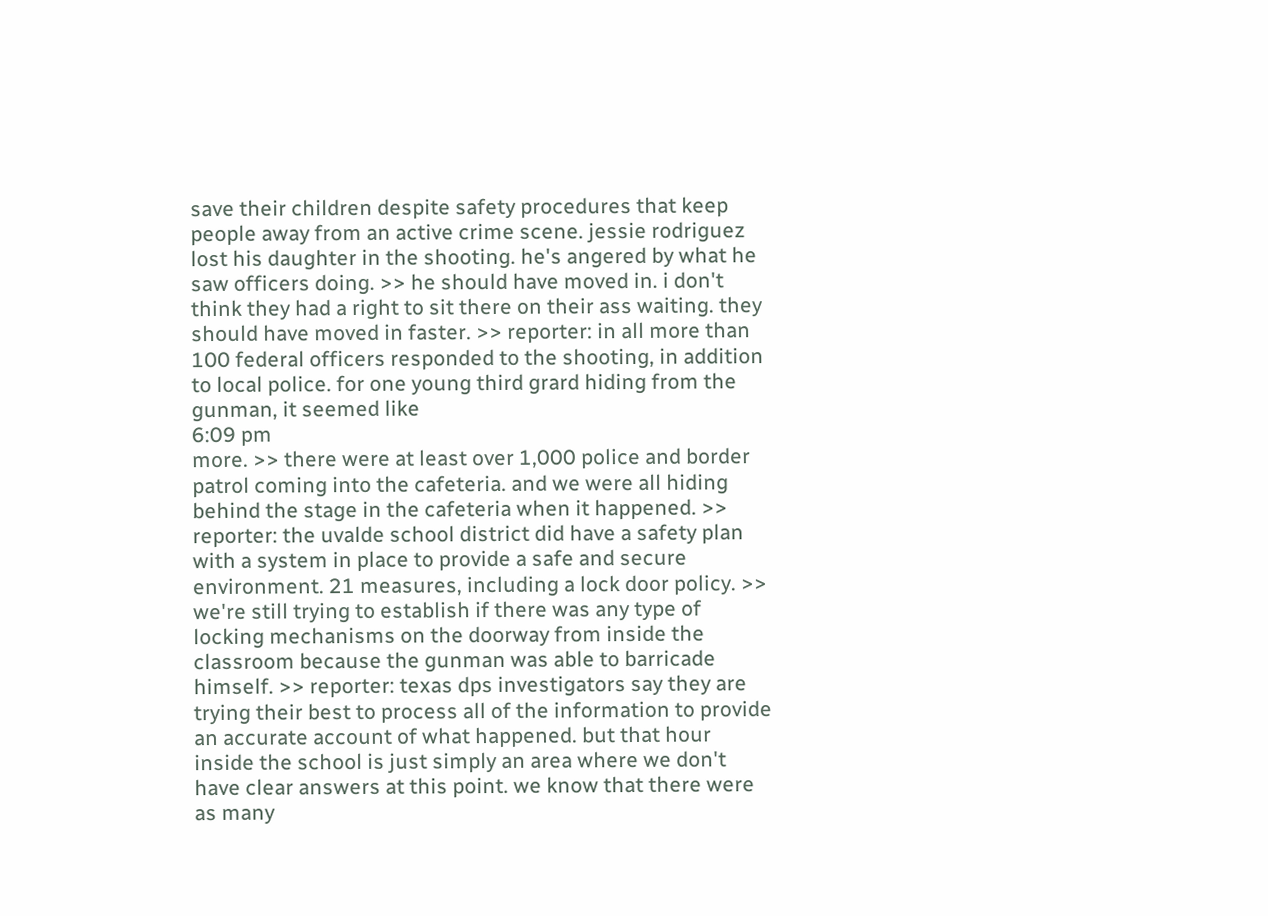save their children despite safety procedures that keep people away from an active crime scene. jessie rodriguez lost his daughter in the shooting. he's angered by what he saw officers doing. >> he should have moved in. i don't think they had a right to sit there on their ass waiting. they should have moved in faster. >> reporter: in all more than 100 federal officers responded to the shooting, in addition to local police. for one young third grard hiding from the gunman, it seemed like
6:09 pm
more. >> there were at least over 1,000 police and border patrol coming into the cafeteria. and we were all hiding behind the stage in the cafeteria when it happened. >> reporter: the uvalde school district did have a safety plan with a system in place to provide a safe and secure environment. 21 measures, including a lock door policy. >> we're still trying to establish if there was any type of locking mechanisms on the doorway from inside the classroom because the gunman was able to barricade himself. >> reporter: texas dps investigators say they are trying their best to process all of the information to provide an accurate account of what happened. but that hour inside the school is just simply an area where we don't have clear answers at this point. we know that there were as many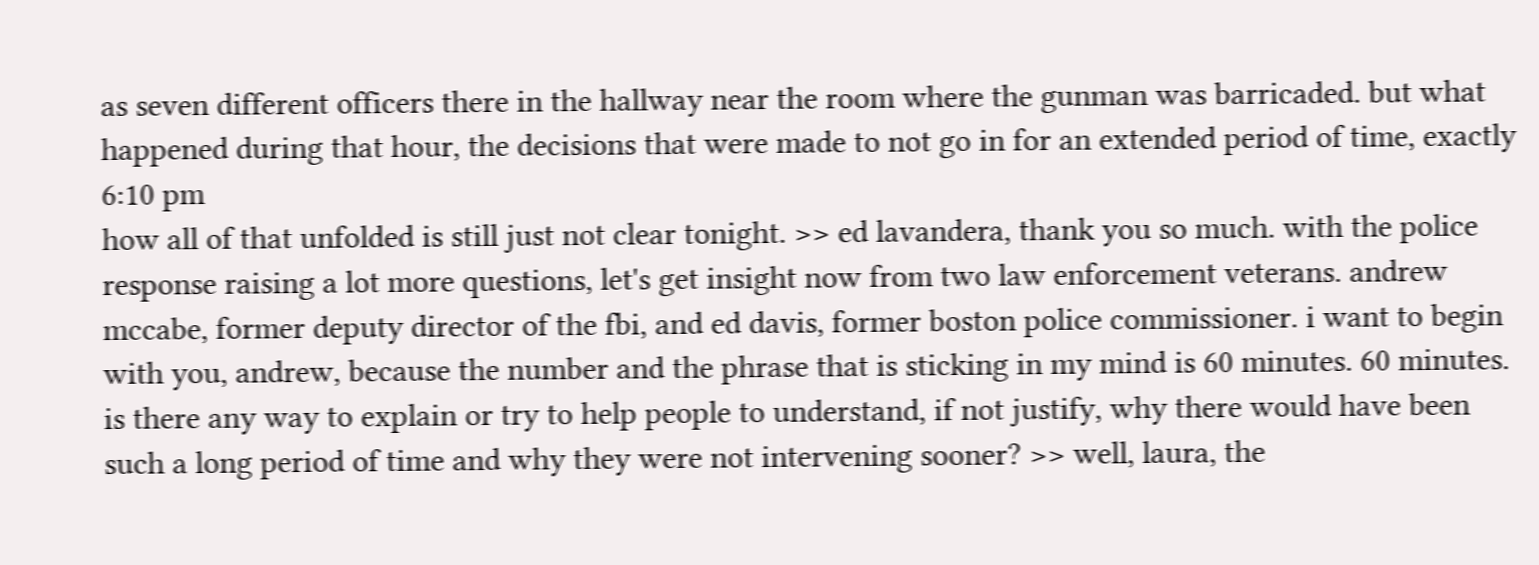as seven different officers there in the hallway near the room where the gunman was barricaded. but what happened during that hour, the decisions that were made to not go in for an extended period of time, exactly
6:10 pm
how all of that unfolded is still just not clear tonight. >> ed lavandera, thank you so much. with the police response raising a lot more questions, let's get insight now from two law enforcement veterans. andrew mccabe, former deputy director of the fbi, and ed davis, former boston police commissioner. i want to begin with you, andrew, because the number and the phrase that is sticking in my mind is 60 minutes. 60 minutes. is there any way to explain or try to help people to understand, if not justify, why there would have been such a long period of time and why they were not intervening sooner? >> well, laura, the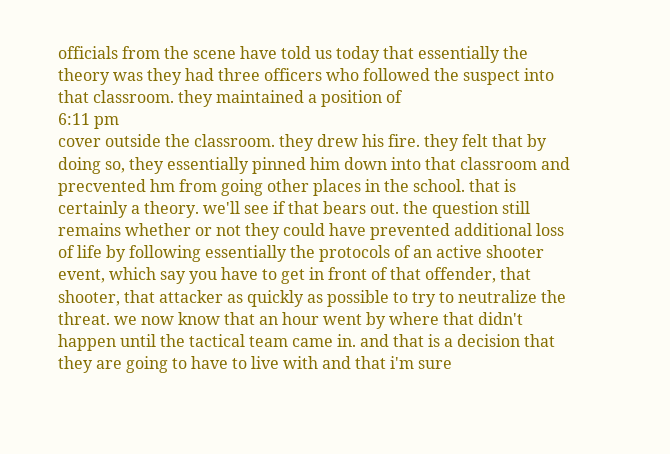officials from the scene have told us today that essentially the theory was they had three officers who followed the suspect into that classroom. they maintained a position of
6:11 pm
cover outside the classroom. they drew his fire. they felt that by doing so, they essentially pinned him down into that classroom and precvented hm from going other places in the school. that is certainly a theory. we'll see if that bears out. the question still remains whether or not they could have prevented additional loss of life by following essentially the protocols of an active shooter event, which say you have to get in front of that offender, that shooter, that attacker as quickly as possible to try to neutralize the threat. we now know that an hour went by where that didn't happen until the tactical team came in. and that is a decision that they are going to have to live with and that i'm sure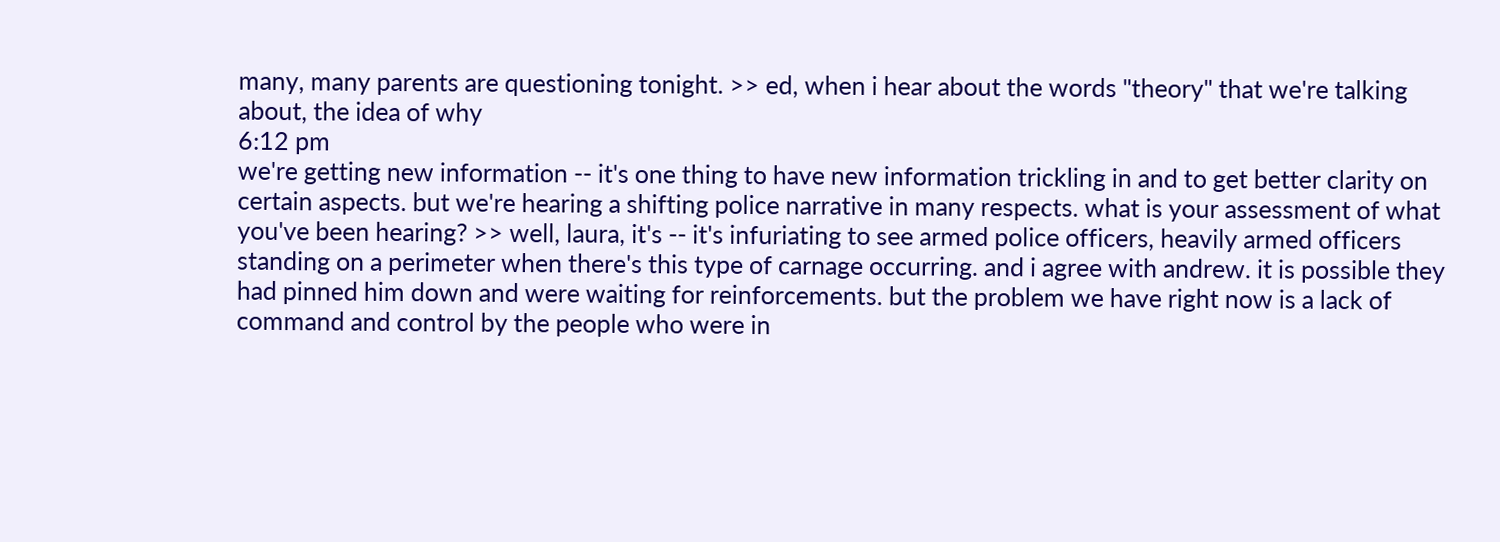many, many parents are questioning tonight. >> ed, when i hear about the words "theory" that we're talking about, the idea of why
6:12 pm
we're getting new information -- it's one thing to have new information trickling in and to get better clarity on certain aspects. but we're hearing a shifting police narrative in many respects. what is your assessment of what you've been hearing? >> well, laura, it's -- it's infuriating to see armed police officers, heavily armed officers standing on a perimeter when there's this type of carnage occurring. and i agree with andrew. it is possible they had pinned him down and were waiting for reinforcements. but the problem we have right now is a lack of command and control by the people who were in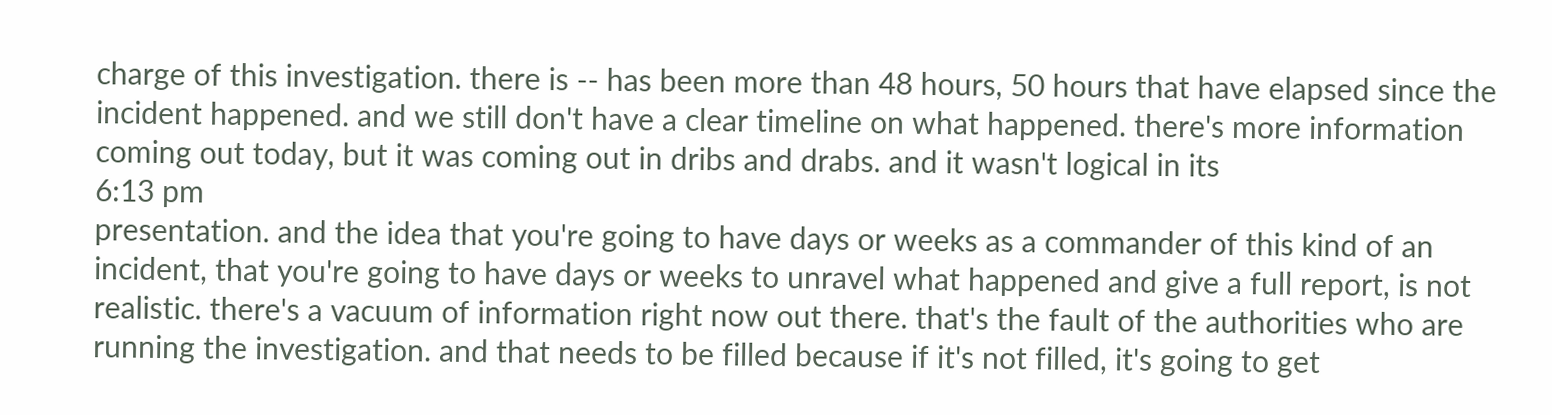charge of this investigation. there is -- has been more than 48 hours, 50 hours that have elapsed since the incident happened. and we still don't have a clear timeline on what happened. there's more information coming out today, but it was coming out in dribs and drabs. and it wasn't logical in its
6:13 pm
presentation. and the idea that you're going to have days or weeks as a commander of this kind of an incident, that you're going to have days or weeks to unravel what happened and give a full report, is not realistic. there's a vacuum of information right now out there. that's the fault of the authorities who are running the investigation. and that needs to be filled because if it's not filled, it's going to get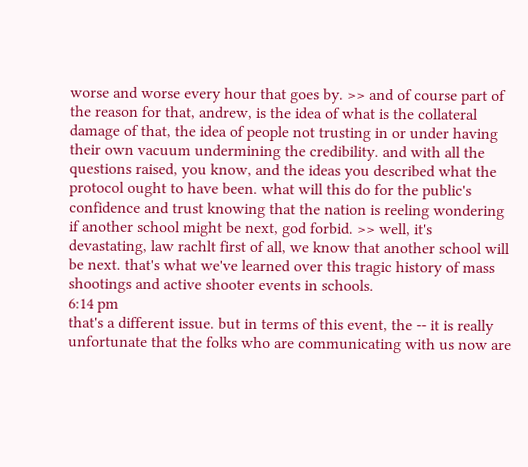worse and worse every hour that goes by. >> and of course part of the reason for that, andrew, is the idea of what is the collateral damage of that, the idea of people not trusting in or under having their own vacuum undermining the credibility. and with all the questions raised, you know, and the ideas you described what the protocol ought to have been. what will this do for the public's confidence and trust knowing that the nation is reeling wondering if another school might be next, god forbid. >> well, it's devastating, law rachlt first of all, we know that another school will be next. that's what we've learned over this tragic history of mass shootings and active shooter events in schools.
6:14 pm
that's a different issue. but in terms of this event, the -- it is really unfortunate that the folks who are communicating with us now are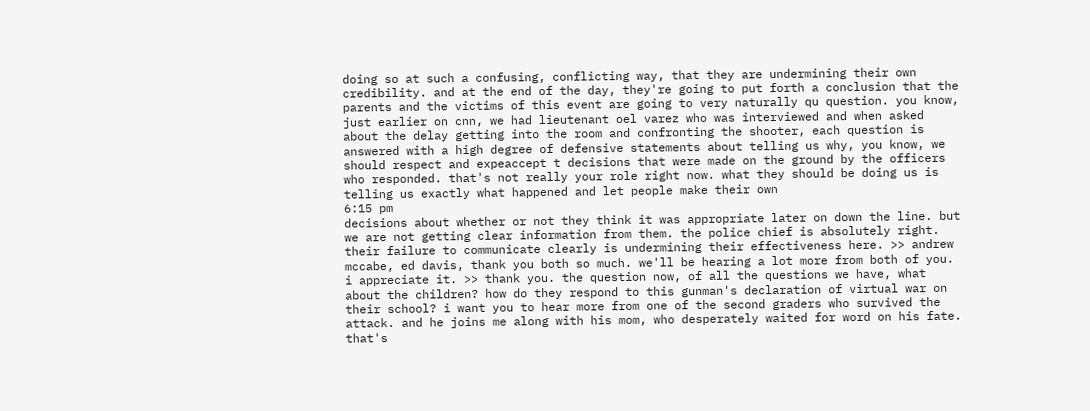doing so at such a confusing, conflicting way, that they are undermining their own credibility. and at the end of the day, they're going to put forth a conclusion that the parents and the victims of this event are going to very naturally qu question. you know, just earlier on cnn, we had lieutenant oel varez who was interviewed and when asked about the delay getting into the room and confronting the shooter, each question is answered with a high degree of defensive statements about telling us why, you know, we should respect and expeaccept t decisions that were made on the ground by the officers who responded. that's not really your role right now. what they should be doing us is telling us exactly what happened and let people make their own
6:15 pm
decisions about whether or not they think it was appropriate later on down the line. but we are not getting clear information from them. the police chief is absolutely right. their failure to communicate clearly is undermining their effectiveness here. >> andrew mccabe, ed davis, thank you both so much. we'll be hearing a lot more from both of you. i appreciate it. >> thank you. the question now, of all the questions we have, what about the children? how do they respond to this gunman's declaration of virtual war on their school? i want you to hear more from one of the second graders who survived the attack. and he joins me along with his mom, who desperately waited for word on his fate. that's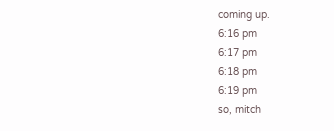coming up.
6:16 pm
6:17 pm
6:18 pm
6:19 pm
so, mitch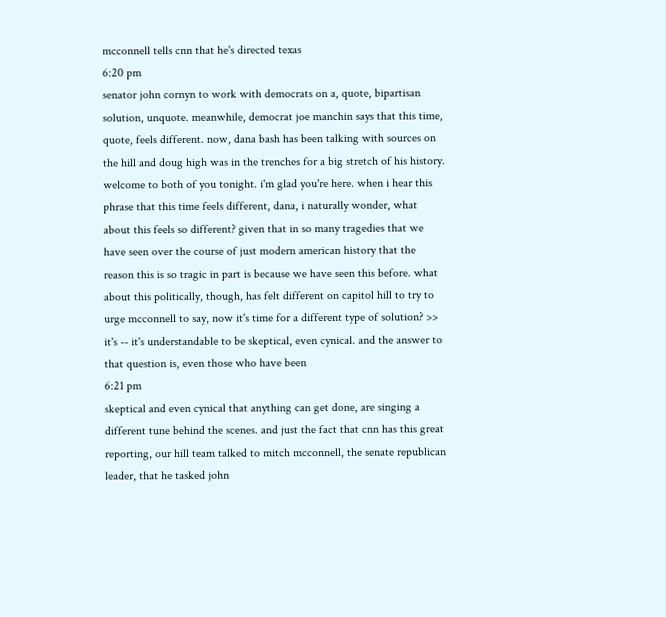mcconnell tells cnn that he's directed texas
6:20 pm
senator john cornyn to work with democrats on a, quote, bipartisan solution, unquote. meanwhile, democrat joe manchin says that this time, quote, feels different. now, dana bash has been talking with sources on the hill and doug high was in the trenches for a big stretch of his history. welcome to both of you tonight. i'm glad you're here. when i hear this phrase that this time feels different, dana, i naturally wonder, what about this feels so different? given that in so many tragedies that we have seen over the course of just modern american history that the reason this is so tragic in part is because we have seen this before. what about this politically, though, has felt different on capitol hill to try to urge mcconnell to say, now it's time for a different type of solution? >> it's -- it's understandable to be skeptical, even cynical. and the answer to that question is, even those who have been
6:21 pm
skeptical and even cynical that anything can get done, are singing a different tune behind the scenes. and just the fact that cnn has this great reporting, our hill team talked to mitch mcconnell, the senate republican leader, that he tasked john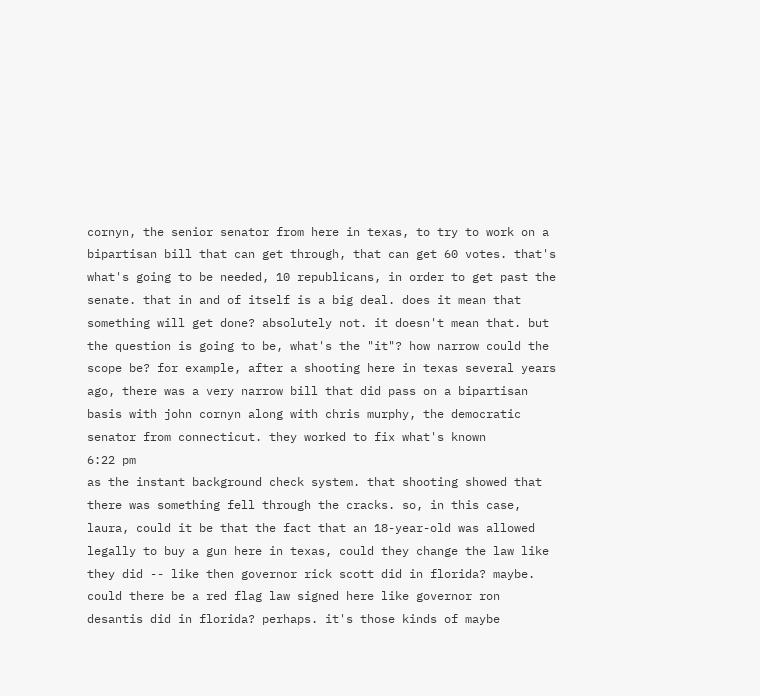cornyn, the senior senator from here in texas, to try to work on a bipartisan bill that can get through, that can get 60 votes. that's what's going to be needed, 10 republicans, in order to get past the senate. that in and of itself is a big deal. does it mean that something will get done? absolutely not. it doesn't mean that. but the question is going to be, what's the "it"? how narrow could the scope be? for example, after a shooting here in texas several years ago, there was a very narrow bill that did pass on a bipartisan basis with john cornyn along with chris murphy, the democratic senator from connecticut. they worked to fix what's known
6:22 pm
as the instant background check system. that shooting showed that there was something fell through the cracks. so, in this case, laura, could it be that the fact that an 18-year-old was allowed legally to buy a gun here in texas, could they change the law like they did -- like then governor rick scott did in florida? maybe. could there be a red flag law signed here like governor ron desantis did in florida? perhaps. it's those kinds of maybe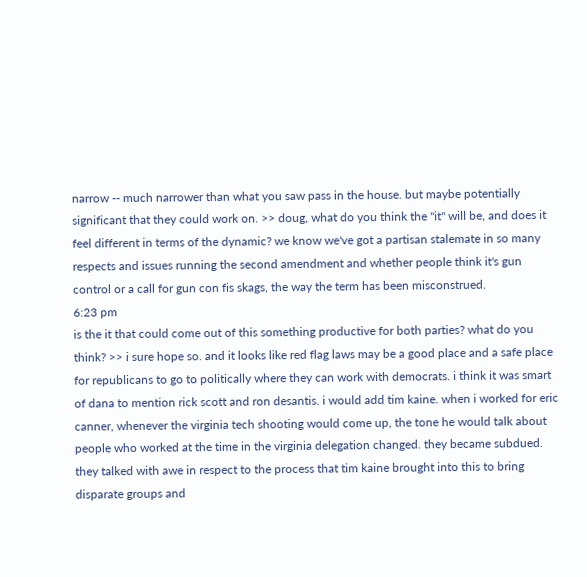narrow -- much narrower than what you saw pass in the house. but maybe potentially significant that they could work on. >> doug, what do you think the "it" will be, and does it feel different in terms of the dynamic? we know we've got a partisan stalemate in so many respects and issues running the second amendment and whether people think it's gun control or a call for gun con fis skags, the way the term has been misconstrued.
6:23 pm
is the it that could come out of this something productive for both parties? what do you think? >> i sure hope so. and it looks like red flag laws may be a good place and a safe place for republicans to go to politically where they can work with democrats. i think it was smart of dana to mention rick scott and ron desantis. i would add tim kaine. when i worked for eric canner, whenever the virginia tech shooting would come up, the tone he would talk about people who worked at the time in the virginia delegation changed. they became subdued. they talked with awe in respect to the process that tim kaine brought into this to bring disparate groups and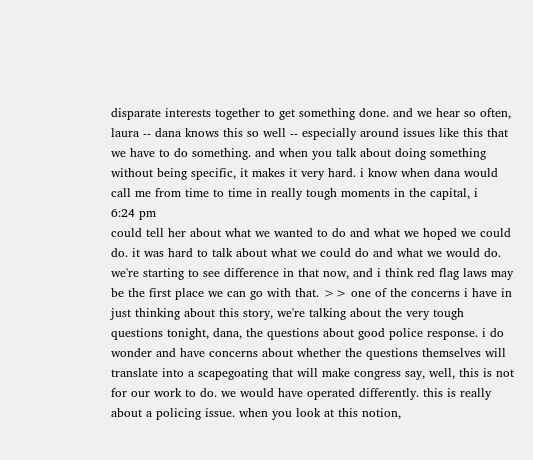disparate interests together to get something done. and we hear so often, laura -- dana knows this so well -- especially around issues like this that we have to do something. and when you talk about doing something without being specific, it makes it very hard. i know when dana would call me from time to time in really tough moments in the capital, i
6:24 pm
could tell her about what we wanted to do and what we hoped we could do. it was hard to talk about what we could do and what we would do. we're starting to see difference in that now, and i think red flag laws may be the first place we can go with that. >> one of the concerns i have in just thinking about this story, we're talking about the very tough questions tonight, dana, the questions about good police response. i do wonder and have concerns about whether the questions themselves will translate into a scapegoating that will make congress say, well, this is not for our work to do. we would have operated differently. this is really about a policing issue. when you look at this notion,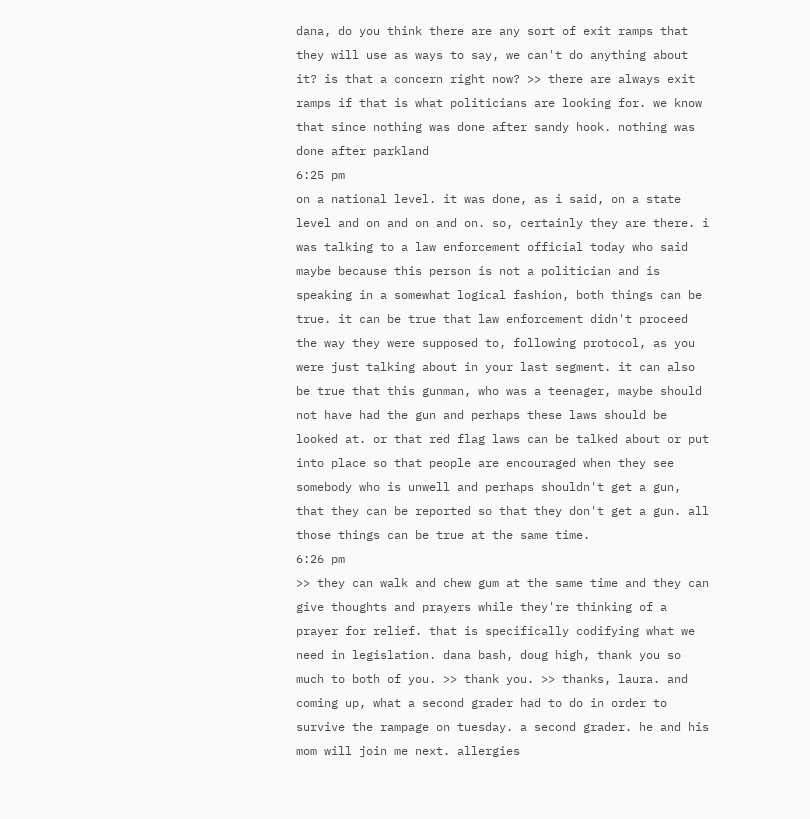dana, do you think there are any sort of exit ramps that they will use as ways to say, we can't do anything about it? is that a concern right now? >> there are always exit ramps if that is what politicians are looking for. we know that since nothing was done after sandy hook. nothing was done after parkland
6:25 pm
on a national level. it was done, as i said, on a state level and on and on and on. so, certainly they are there. i was talking to a law enforcement official today who said maybe because this person is not a politician and is speaking in a somewhat logical fashion, both things can be true. it can be true that law enforcement didn't proceed the way they were supposed to, following protocol, as you were just talking about in your last segment. it can also be true that this gunman, who was a teenager, maybe should not have had the gun and perhaps these laws should be looked at. or that red flag laws can be talked about or put into place so that people are encouraged when they see somebody who is unwell and perhaps shouldn't get a gun, that they can be reported so that they don't get a gun. all those things can be true at the same time.
6:26 pm
>> they can walk and chew gum at the same time and they can give thoughts and prayers while they're thinking of a prayer for relief. that is specifically codifying what we need in legislation. dana bash, doug high, thank you so much to both of you. >> thank you. >> thanks, laura. and coming up, what a second grader had to do in order to survive the rampage on tuesday. a second grader. he and his mom will join me next. allergies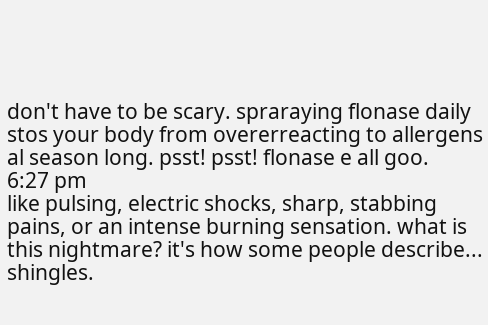don't have to be scary. spraraying flonase daily stos your body from overerreacting to allergens al season long. psst! psst! flonase e all goo.
6:27 pm
like pulsing, electric shocks, sharp, stabbing pains, or an intense burning sensation. what is this nightmare? it's how some people describe... shingles.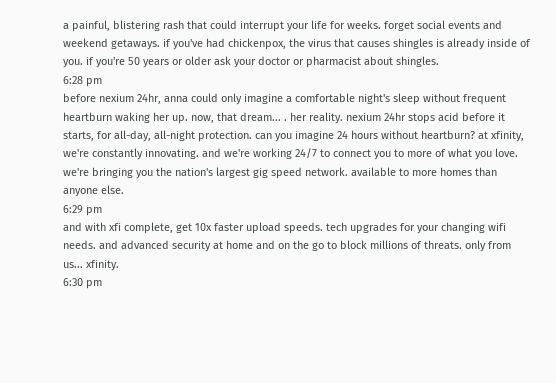a painful, blistering rash that could interrupt your life for weeks. forget social events and weekend getaways. if you've had chickenpox, the virus that causes shingles is already inside of you. if you're 50 years or older ask your doctor or pharmacist about shingles.
6:28 pm
before nexium 24hr, anna could only imagine a comfortable night's sleep without frequent heartburn waking her up. now, that dream... . her reality. nexium 24hr stops acid before it starts, for all-day, all-night protection. can you imagine 24 hours without heartburn? at xfinity, we're constantly innovating. and we're working 24/7 to connect you to more of what you love. we're bringing you the nation's largest gig speed network. available to more homes than anyone else.
6:29 pm
and with xfi complete, get 10x faster upload speeds. tech upgrades for your changing wifi needs. and advanced security at home and on the go to block millions of threats. only from us... xfinity.
6:30 pm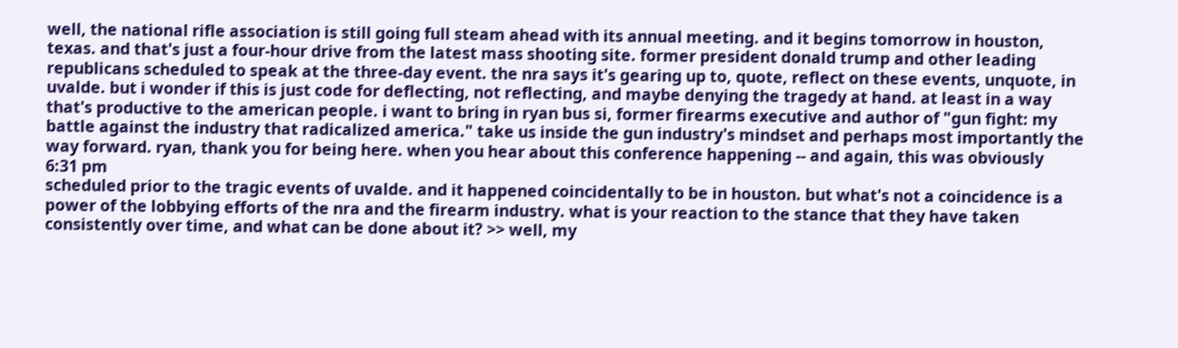well, the national rifle association is still going full steam ahead with its annual meeting. and it begins tomorrow in houston, texas. and that's just a four-hour drive from the latest mass shooting site. former president donald trump and other leading republicans scheduled to speak at the three-day event. the nra says it's gearing up to, quote, reflect on these events, unquote, in uvalde. but i wonder if this is just code for deflecting, not reflecting, and maybe denying the tragedy at hand. at least in a way that's productive to the american people. i want to bring in ryan bus si, former firearms executive and author of "gun fight: my battle against the industry that radicalized america." take us inside the gun industry's mindset and perhaps most importantly the way forward. ryan, thank you for being here. when you hear about this conference happening -- and again, this was obviously
6:31 pm
scheduled prior to the tragic events of uvalde. and it happened coincidentally to be in houston. but what's not a coincidence is a power of the lobbying efforts of the nra and the firearm industry. what is your reaction to the stance that they have taken consistently over time, and what can be done about it? >> well, my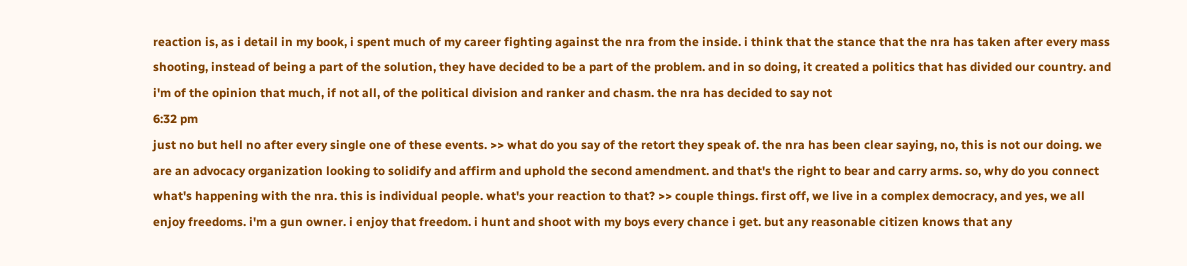reaction is, as i detail in my book, i spent much of my career fighting against the nra from the inside. i think that the stance that the nra has taken after every mass shooting, instead of being a part of the solution, they have decided to be a part of the problem. and in so doing, it created a politics that has divided our country. and i'm of the opinion that much, if not all, of the political division and ranker and chasm. the nra has decided to say not
6:32 pm
just no but hell no after every single one of these events. >> what do you say of the retort they speak of. the nra has been clear saying, no, this is not our doing. we are an advocacy organization looking to solidify and affirm and uphold the second amendment. and that's the right to bear and carry arms. so, why do you connect what's happening with the nra. this is individual people. what's your reaction to that? >> couple things. first off, we live in a complex democracy, and yes, we all enjoy freedoms. i'm a gun owner. i enjoy that freedom. i hunt and shoot with my boys every chance i get. but any reasonable citizen knows that any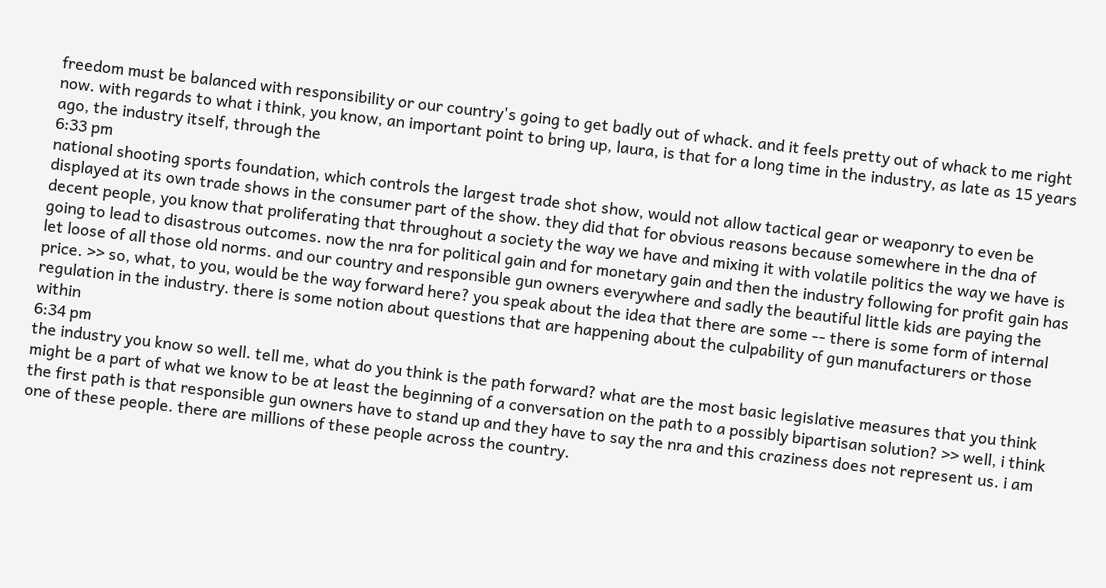freedom must be balanced with responsibility or our country's going to get badly out of whack. and it feels pretty out of whack to me right now. with regards to what i think, you know, an important point to bring up, laura, is that for a long time in the industry, as late as 15 years ago, the industry itself, through the
6:33 pm
national shooting sports foundation, which controls the largest trade shot show, would not allow tactical gear or weaponry to even be displayed at its own trade shows in the consumer part of the show. they did that for obvious reasons because somewhere in the dna of decent people, you know that proliferating that throughout a society the way we have and mixing it with volatile politics the way we have is going to lead to disastrous outcomes. now the nra for political gain and for monetary gain and then the industry following for profit gain has let loose of all those old norms. and our country and responsible gun owners everywhere and sadly the beautiful little kids are paying the price. >> so, what, to you, would be the way forward here? you speak about the idea that there are some -- there is some form of internal regulation in the industry. there is some notion about questions that are happening about the culpability of gun manufacturers or those within
6:34 pm
the industry you know so well. tell me, what do you think is the path forward? what are the most basic legislative measures that you think might be a part of what we know to be at least the beginning of a conversation on the path to a possibly bipartisan solution? >> well, i think the first path is that responsible gun owners have to stand up and they have to say the nra and this craziness does not represent us. i am one of these people. there are millions of these people across the country.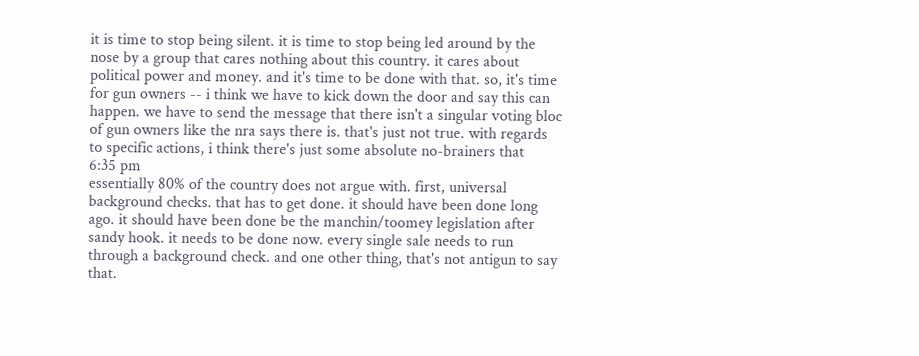it is time to stop being silent. it is time to stop being led around by the nose by a group that cares nothing about this country. it cares about political power and money. and it's time to be done with that. so, it's time for gun owners -- i think we have to kick down the door and say this can happen. we have to send the message that there isn't a singular voting bloc of gun owners like the nra says there is. that's just not true. with regards to specific actions, i think there's just some absolute no-brainers that
6:35 pm
essentially 80% of the country does not argue with. first, universal background checks. that has to get done. it should have been done long ago. it should have been done be the manchin/toomey legislation after sandy hook. it needs to be done now. every single sale needs to run through a background check. and one other thing, that's not antigun to say that.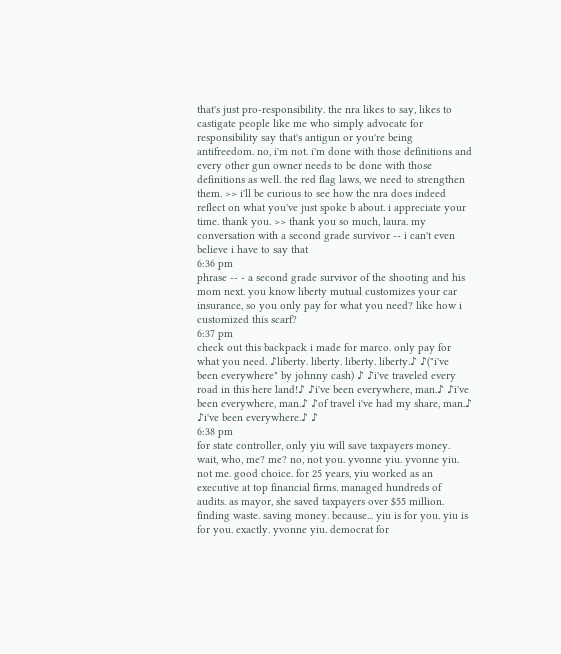that's just pro-responsibility. the nra likes to say, likes to castigate people like me who simply advocate for responsibility say that's antigun or you're being antifreedom. no, i'm not. i'm done with those definitions and every other gun owner needs to be done with those definitions as well. the red flag laws, we need to strengthen them. >> i'll be curious to see how the nra does indeed reflect on what you've just spoke b about. i appreciate your time. thank you. >> thank you so much, laura. my conversation with a second grade survivor -- i can't even believe i have to say that
6:36 pm
phrase -- - a second grade survivor of the shooting and his mom next. you know liberty mutual customizes your car insurance, so you only pay for what you need? like how i customized this scarf?
6:37 pm
check out this backpack i made for marco. only pay for what you need. ♪liberty. liberty. liberty. liberty.♪ ♪("i've been everywhere" by johnny cash) ♪ ♪i've traveled every road in this here land!♪ ♪i've been everywhere, man.♪ ♪i've been everywhere, man.♪ ♪of travel i've had my share, man.♪ ♪i've been everywhere.♪ ♪
6:38 pm
for state controller, only yiu will save taxpayers money. wait, who, me? me? no, not you. yvonne yiu. yvonne yiu. not me. good choice. for 25 years, yiu worked as an executive at top financial firms. managed hundreds of audits. as mayor, she saved taxpayers over $55 million. finding waste. saving money. because... yiu is for you. yiu is for you. exactly. yvonne yiu. democrat for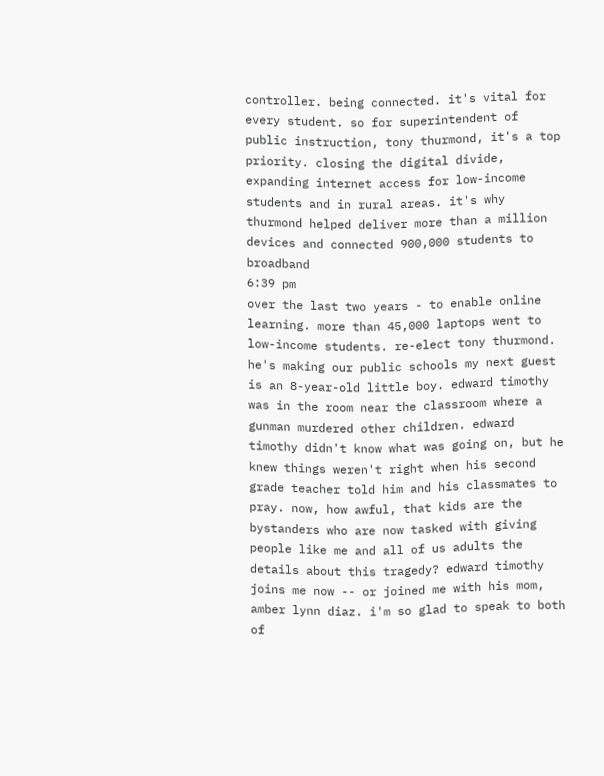controller. being connected. it's vital for every student. so for superintendent of public instruction, tony thurmond, it's a top priority. closing the digital divide, expanding internet access for low-income students and in rural areas. it's why thurmond helped deliver more than a million devices and connected 900,000 students to broadband
6:39 pm
over the last two years - to enable online learning. more than 45,000 laptops went to low-income students. re-elect tony thurmond. he's making our public schools my next guest is an 8-year-old little boy. edward timothy was in the room near the classroom where a gunman murdered other children. edward timothy didn't know what was going on, but he knew things weren't right when his second grade teacher told him and his classmates to pray. now, how awful, that kids are the bystanders who are now tasked with giving people like me and all of us adults the details about this tragedy? edward timothy joins me now -- or joined me with his mom, amber lynn diaz. i'm so glad to speak to both of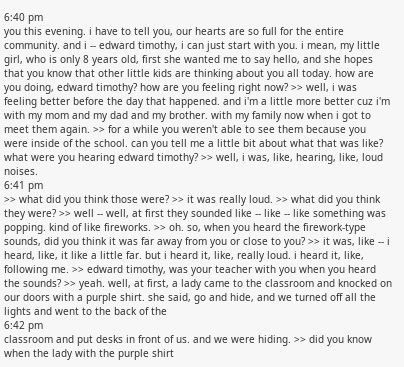6:40 pm
you this evening. i have to tell you, our hearts are so full for the entire community. and i -- edward timothy, i can just start with you. i mean, my little girl, who is only 8 years old, first she wanted me to say hello, and she hopes that you know that other little kids are thinking about you all today. how are you doing, edward timothy? how are you feeling right now? >> well, i was feeling better before the day that happened. and i'm a little more better cuz i'm with my mom and my dad and my brother. with my family now when i got to meet them again. >> for a while you weren't able to see them because you were inside of the school. can you tell me a little bit about what that was like? what were you hearing edward timothy? >> well, i was, like, hearing, like, loud noises.
6:41 pm
>> what did you think those were? >> it was really loud. >> what did you think they were? >> well -- well, at first they sounded like -- like -- like something was popping. kind of like fireworks. >> oh. so, when you heard the firework-type sounds, did you think it was far away from you or close to you? >> it was, like -- i heard, like, it like a little far. but i heard it, like, really loud. i heard it, like, following me. >> edward timothy, was your teacher with you when you heard the sounds? >> yeah. well, at first, a lady came to the classroom and knocked on our doors with a purple shirt. she said, go and hide, and we turned off all the lights and went to the back of the
6:42 pm
classroom and put desks in front of us. and we were hiding. >> did you know when the lady with the purple shirt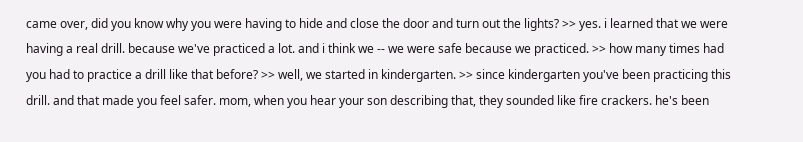came over, did you know why you were having to hide and close the door and turn out the lights? >> yes. i learned that we were having a real drill. because we've practiced a lot. and i think we -- we were safe because we practiced. >> how many times had you had to practice a drill like that before? >> well, we started in kindergarten. >> since kindergarten you've been practicing this drill. and that made you feel safer. mom, when you hear your son describing that, they sounded like fire crackers. he's been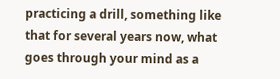practicing a drill, something like that for several years now, what goes through your mind as a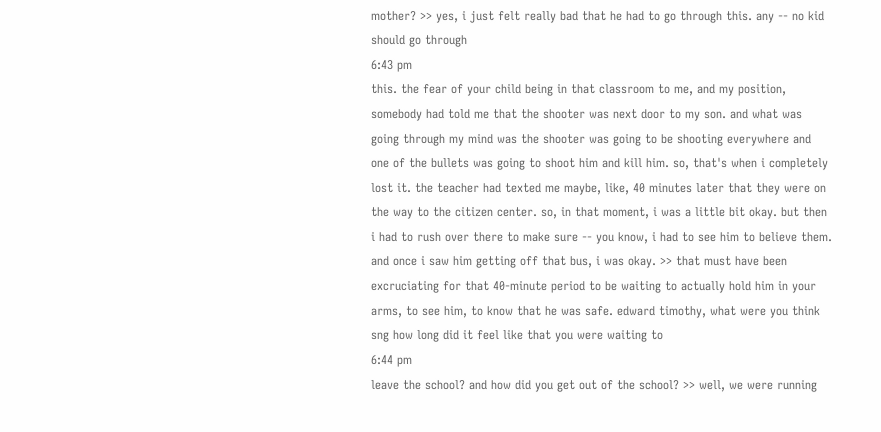mother? >> yes, i just felt really bad that he had to go through this. any -- no kid should go through
6:43 pm
this. the fear of your child being in that classroom to me, and my position, somebody had told me that the shooter was next door to my son. and what was going through my mind was the shooter was going to be shooting everywhere and one of the bullets was going to shoot him and kill him. so, that's when i completely lost it. the teacher had texted me maybe, like, 40 minutes later that they were on the way to the citizen center. so, in that moment, i was a little bit okay. but then i had to rush over there to make sure -- you know, i had to see him to believe them. and once i saw him getting off that bus, i was okay. >> that must have been excruciating for that 40-minute period to be waiting to actually hold him in your arms, to see him, to know that he was safe. edward timothy, what were you think sng how long did it feel like that you were waiting to
6:44 pm
leave the school? and how did you get out of the school? >> well, we were running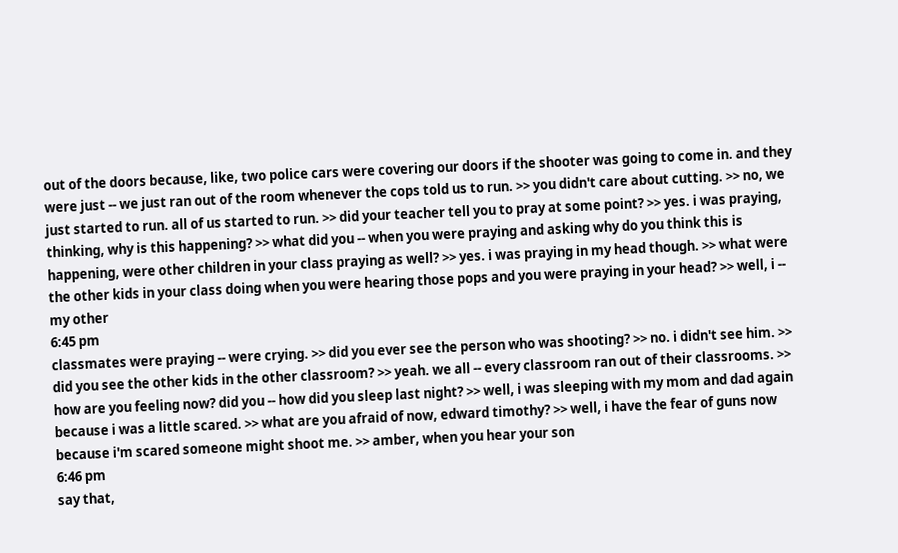out of the doors because, like, two police cars were covering our doors if the shooter was going to come in. and they were just -- we just ran out of the room whenever the cops told us to run. >> you didn't care about cutting. >> no, we just started to run. all of us started to run. >> did your teacher tell you to pray at some point? >> yes. i was praying, thinking, why is this happening? >> what did you -- when you were praying and asking why do you think this is happening, were other children in your class praying as well? >> yes. i was praying in my head though. >> what were the other kids in your class doing when you were hearing those pops and you were praying in your head? >> well, i -- my other
6:45 pm
classmates were praying -- were crying. >> did you ever see the person who was shooting? >> no. i didn't see him. >> did you see the other kids in the other classroom? >> yeah. we all -- every classroom ran out of their classrooms. >> how are you feeling now? did you -- how did you sleep last night? >> well, i was sleeping with my mom and dad again because i was a little scared. >> what are you afraid of now, edward timothy? >> well, i have the fear of guns now because i'm scared someone might shoot me. >> amber, when you hear your son
6:46 pm
say that,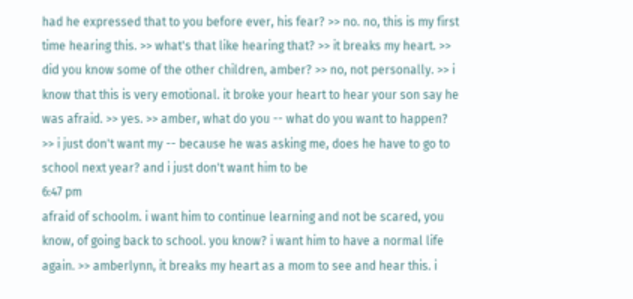had he expressed that to you before ever, his fear? >> no. no, this is my first time hearing this. >> what's that like hearing that? >> it breaks my heart. >> did you know some of the other children, amber? >> no, not personally. >> i know that this is very emotional. it broke your heart to hear your son say he was afraid. >> yes. >> amber, what do you -- what do you want to happen? >> i just don't want my -- because he was asking me, does he have to go to school next year? and i just don't want him to be
6:47 pm
afraid of schoolm. i want him to continue learning and not be scared, you know, of going back to school. you know? i want him to have a normal life again. >> amberlynn, it breaks my heart as a mom to see and hear this. i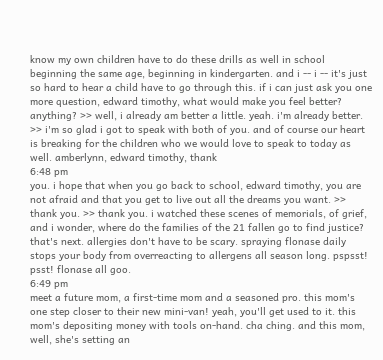know my own children have to do these drills as well in school beginning the same age, beginning in kindergarten. and i -- i -- it's just so hard to hear a child have to go through this. if i can just ask you one more question, edward timothy, what would make you feel better? anything? >> well, i already am better a little. yeah. i'm already better. >> i'm so glad i got to speak with both of you. and of course our heart is breaking for the children who we would love to speak to today as well. amberlynn, edward timothy, thank
6:48 pm
you. i hope that when you go back to school, edward timothy, you are not afraid and that you get to live out all the dreams you want. >> thank you. >> thank you. i watched these scenes of memorials, of grief, and i wonder, where do the families of the 21 fallen go to find justice? that's next. allergies don't have to be scary. spraying flonase daily stops your body from overreacting to allergens all season long. pspsst! psst! flonase all goo.
6:49 pm
meet a future mom, a first-time mom and a seasoned pro. this mom's one step closer to their new mini-van! yeah, you'll get used to it. this mom's depositing money with tools on-hand. cha ching. and this mom, well, she's setting an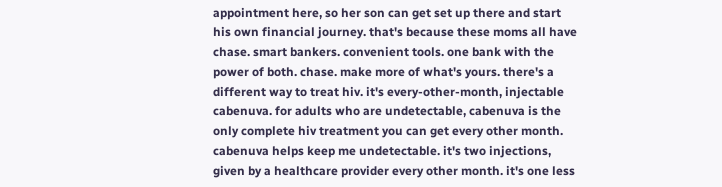appointment here, so her son can get set up there and start his own financial journey. that's because these moms all have chase. smart bankers. convenient tools. one bank with the power of both. chase. make more of what's yours. there's a different way to treat hiv. it's every-other-month, injectable cabenuva. for adults who are undetectable, cabenuva is the only complete hiv treatment you can get every other month. cabenuva helps keep me undetectable. it's two injections, given by a healthcare provider every other month. it's one less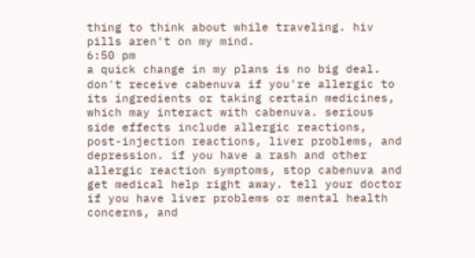thing to think about while traveling. hiv pills aren't on my mind.
6:50 pm
a quick change in my plans is no big deal. don't receive cabenuva if you're allergic to its ingredients or taking certain medicines, which may interact with cabenuva. serious side effects include allergic reactions, post-injection reactions, liver problems, and depression. if you have a rash and other allergic reaction symptoms, stop cabenuva and get medical help right away. tell your doctor if you have liver problems or mental health concerns, and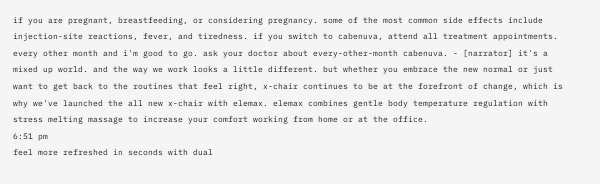if you are pregnant, breastfeeding, or considering pregnancy. some of the most common side effects include injection-site reactions, fever, and tiredness. if you switch to cabenuva, attend all treatment appointments. every other month and i'm good to go. ask your doctor about every-other-month cabenuva. - [narrator] it's a mixed up world. and the way we work looks a little different. but whether you embrace the new normal or just want to get back to the routines that feel right, x-chair continues to be at the forefront of change, which is why we've launched the all new x-chair with elemax. elemax combines gentle body temperature regulation with stress melting massage to increase your comfort working from home or at the office.
6:51 pm
feel more refreshed in seconds with dual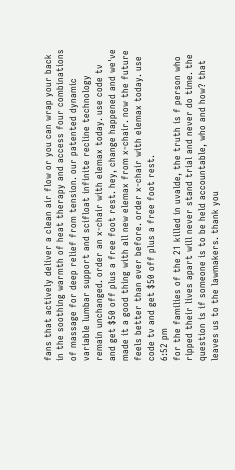fans that actively deliver a clean air flow or you can wrap your back in the soothing warmth of heat therapy and access four combinations of massage for deep relief from tension. our patented dynamic variable lumbar support and scifloat infinite recline technology remain unchanged. order an x-chair with elemax today. use code tv and get $50 off plus a free foot rest. hey, change happened and we've made it a good thing with all new elemax from x-chair. now the future feels better than ever before. order x-chair with elemax today. use code tv and get $50 off plus a free foot rest.
6:52 pm
for the families of the 21 killed in uvalde, the truth is f person who ripped their lives apart will never stand trial and never do time. the question is if someone is to be held accountable, who and how? that leaves us to the lawmakers. thank you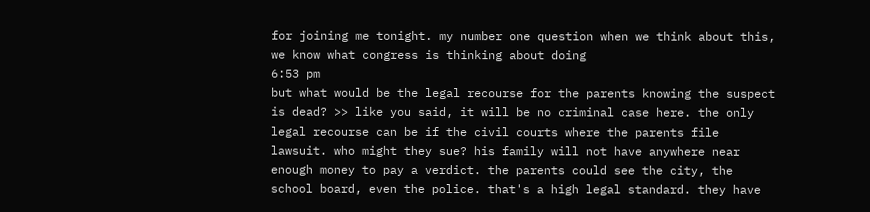for joining me tonight. my number one question when we think about this, we know what congress is thinking about doing
6:53 pm
but what would be the legal recourse for the parents knowing the suspect is dead? >> like you said, it will be no criminal case here. the only legal recourse can be if the civil courts where the parents file lawsuit. who might they sue? his family will not have anywhere near enough money to pay a verdict. the parents could see the city, the school board, even the police. that's a high legal standard. they have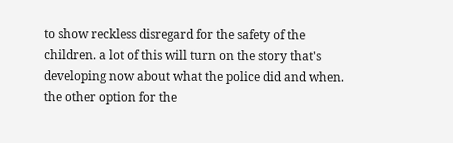to show reckless disregard for the safety of the children. a lot of this will turn on the story that's developing now about what the police did and when. the other option for the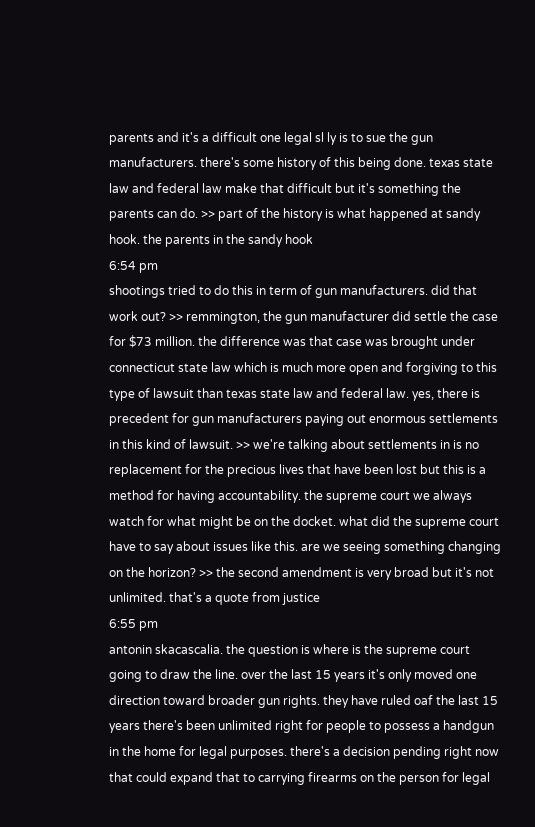parents and it's a difficult one legal sl ly is to sue the gun manufacturers. there's some history of this being done. texas state law and federal law make that difficult but it's something the parents can do. >> part of the history is what happened at sandy hook. the parents in the sandy hook
6:54 pm
shootings tried to do this in term of gun manufacturers. did that work out? >> remmington, the gun manufacturer did settle the case for $73 million. the difference was that case was brought under connecticut state law which is much more open and forgiving to this type of lawsuit than texas state law and federal law. yes, there is precedent for gun manufacturers paying out enormous settlements in this kind of lawsuit. >> we're talking about settlements in is no replacement for the precious lives that have been lost but this is a method for having accountability. the supreme court we always watch for what might be on the docket. what did the supreme court have to say about issues like this. are we seeing something changing on the horizon? >> the second amendment is very broad but it's not unlimited. that's a quote from justice
6:55 pm
antonin skacascalia. the question is where is the supreme court going to draw the line. over the last 15 years it's only moved one direction toward broader gun rights. they have ruled oaf the last 15 years there's been unlimited right for people to possess a handgun in the home for legal purposes. there's a decision pending right now that could expand that to carrying firearms on the person for legal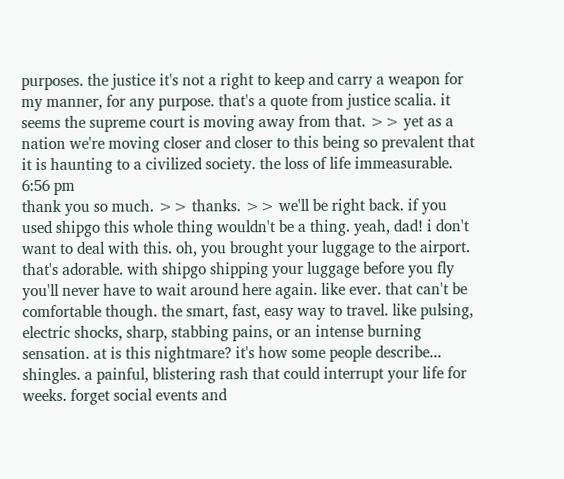purposes. the justice it's not a right to keep and carry a weapon for my manner, for any purpose. that's a quote from justice scalia. it seems the supreme court is moving away from that. >> yet as a nation we're moving closer and closer to this being so prevalent that it is haunting to a civilized society. the loss of life immeasurable.
6:56 pm
thank you so much. >> thanks. >> we'll be right back. if you used shipgo this whole thing wouldn't be a thing. yeah, dad! i don't want to deal with this. oh, you brought your luggage to the airport. that's adorable. with shipgo shipping your luggage before you fly you'll never have to wait around here again. like ever. that can't be comfortable though. the smart, fast, easy way to travel. like pulsing, electric shocks, sharp, stabbing pains, or an intense burning sensation. at is this nightmare? it's how some people describe... shingles. a painful, blistering rash that could interrupt your life for weeks. forget social events and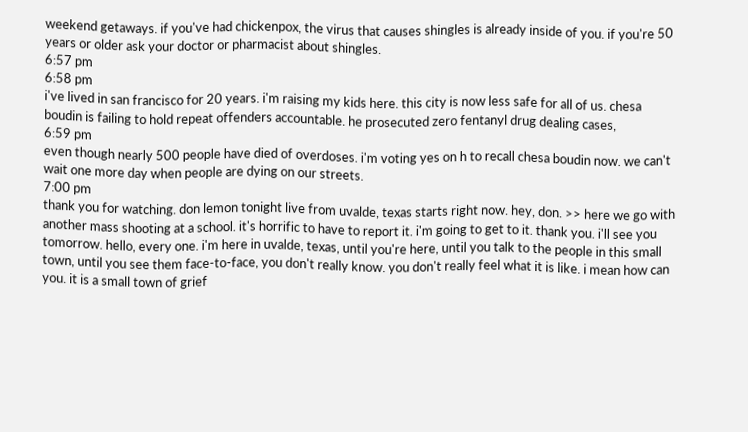weekend getaways. if you've had chickenpox, the virus that causes shingles is already inside of you. if you're 50 years or older ask your doctor or pharmacist about shingles.
6:57 pm
6:58 pm
i've lived in san francisco for 20 years. i'm raising my kids here. this city is now less safe for all of us. chesa boudin is failing to hold repeat offenders accountable. he prosecuted zero fentanyl drug dealing cases,
6:59 pm
even though nearly 500 people have died of overdoses. i'm voting yes on h to recall chesa boudin now. we can't wait one more day when people are dying on our streets.
7:00 pm
thank you for watching. don lemon tonight live from uvalde, texas starts right now. hey, don. >> here we go with another mass shooting at a school. it's horrific to have to report it. i'm going to get to it. thank you. i'll see you tomorrow. hello, every one. i'm here in uvalde, texas, until you're here, until you talk to the people in this small town, until you see them face-to-face, you don't really know. you don't really feel what it is like. i mean how can you. it is a small town of grief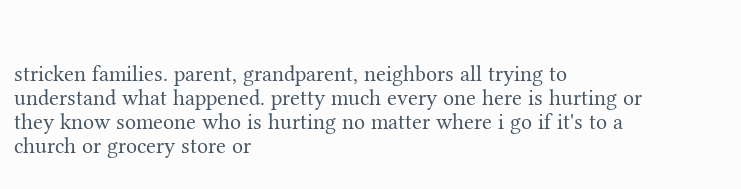stricken families. parent, grandparent, neighbors all trying to understand what happened. pretty much every one here is hurting or they know someone who is hurting no matter where i go if it's to a church or grocery store or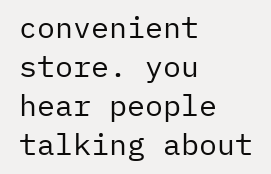convenient store. you hear people talking about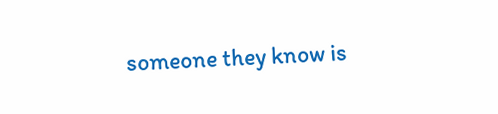someone they know is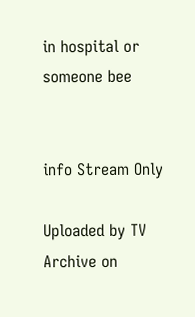in hospital or someone bee


info Stream Only

Uploaded by TV Archive on